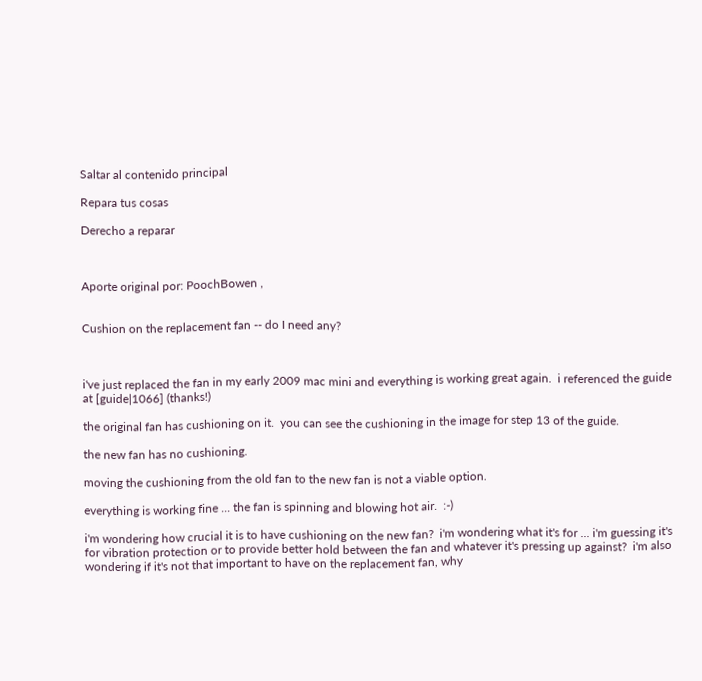Saltar al contenido principal

Repara tus cosas

Derecho a reparar



Aporte original por: PoochBowen ,


Cushion on the replacement fan -- do I need any?



i've just replaced the fan in my early 2009 mac mini and everything is working great again.  i referenced the guide at [guide|1066] (thanks!)

the original fan has cushioning on it.  you can see the cushioning in the image for step 13 of the guide.

the new fan has no cushioning.

moving the cushioning from the old fan to the new fan is not a viable option.

everything is working fine ... the fan is spinning and blowing hot air.  :-)

i'm wondering how crucial it is to have cushioning on the new fan?  i'm wondering what it's for ... i'm guessing it's for vibration protection or to provide better hold between the fan and whatever it's pressing up against?  i'm also wondering if it's not that important to have on the replacement fan, why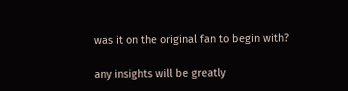was it on the original fan to begin with?

any insights will be greatly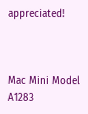appreciated!



Mac Mini Model A1283